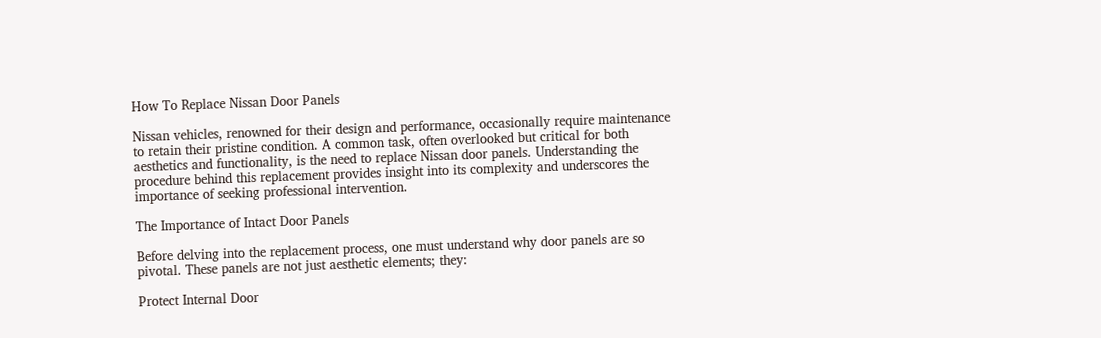How To Replace Nissan Door Panels

Nissan vehicles, renowned for their design and performance, occasionally require maintenance to retain their pristine condition. A common task, often overlooked but critical for both aesthetics and functionality, is the need to replace Nissan door panels. Understanding the procedure behind this replacement provides insight into its complexity and underscores the importance of seeking professional intervention.

The Importance of Intact Door Panels

Before delving into the replacement process, one must understand why door panels are so pivotal. These panels are not just aesthetic elements; they:

Protect Internal Door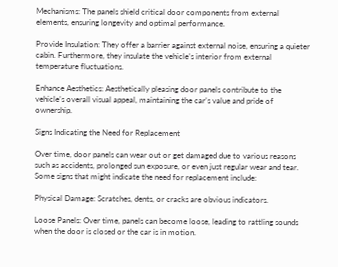Mechanisms: The panels shield critical door components from external elements, ensuring longevity and optimal performance.

Provide Insulation: They offer a barrier against external noise, ensuring a quieter cabin. Furthermore, they insulate the vehicle’s interior from external temperature fluctuations.

Enhance Aesthetics: Aesthetically pleasing door panels contribute to the vehicle’s overall visual appeal, maintaining the car’s value and pride of ownership.

Signs Indicating the Need for Replacement

Over time, door panels can wear out or get damaged due to various reasons such as accidents, prolonged sun exposure, or even just regular wear and tear. Some signs that might indicate the need for replacement include:

Physical Damage: Scratches, dents, or cracks are obvious indicators.

Loose Panels: Over time, panels can become loose, leading to rattling sounds when the door is closed or the car is in motion.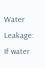Water Leakage: If water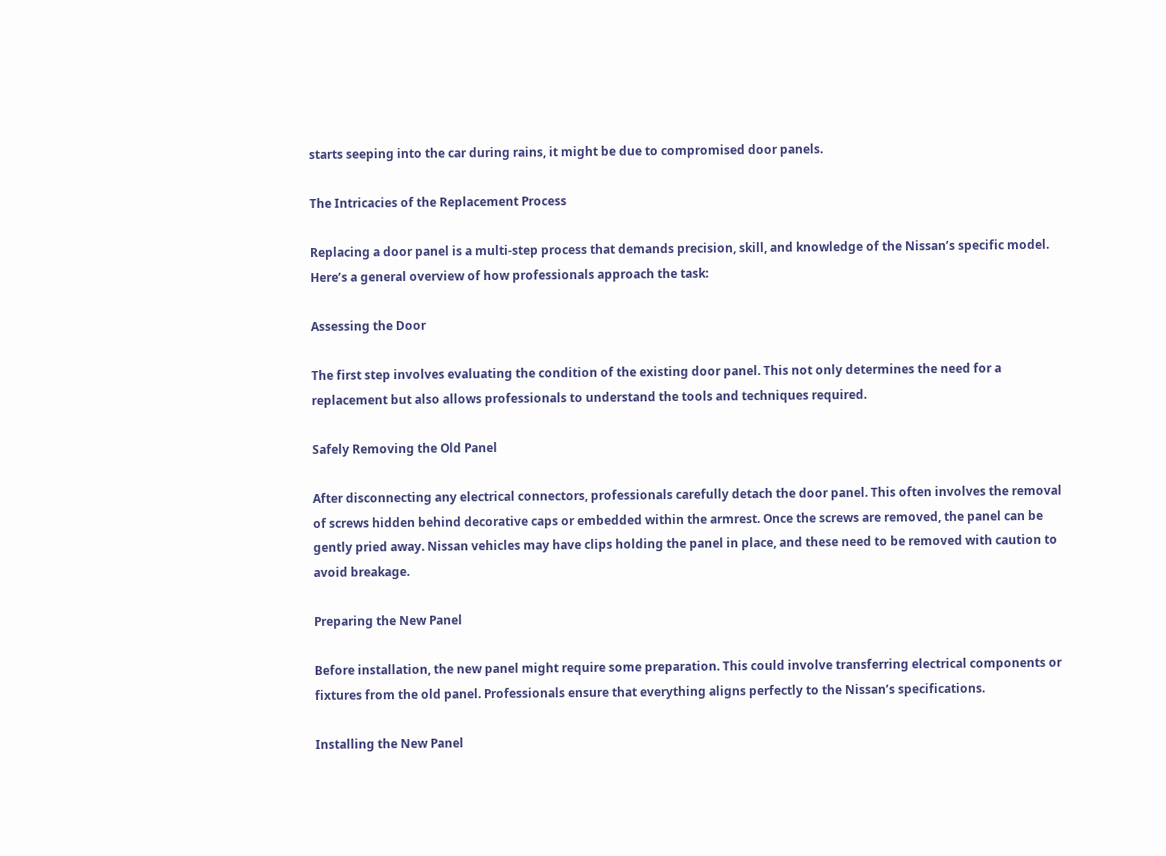starts seeping into the car during rains, it might be due to compromised door panels.

The Intricacies of the Replacement Process

Replacing a door panel is a multi-step process that demands precision, skill, and knowledge of the Nissan’s specific model. Here’s a general overview of how professionals approach the task:

Assessing the Door

The first step involves evaluating the condition of the existing door panel. This not only determines the need for a replacement but also allows professionals to understand the tools and techniques required.

Safely Removing the Old Panel

After disconnecting any electrical connectors, professionals carefully detach the door panel. This often involves the removal of screws hidden behind decorative caps or embedded within the armrest. Once the screws are removed, the panel can be gently pried away. Nissan vehicles may have clips holding the panel in place, and these need to be removed with caution to avoid breakage.

Preparing the New Panel

Before installation, the new panel might require some preparation. This could involve transferring electrical components or fixtures from the old panel. Professionals ensure that everything aligns perfectly to the Nissan’s specifications.

Installing the New Panel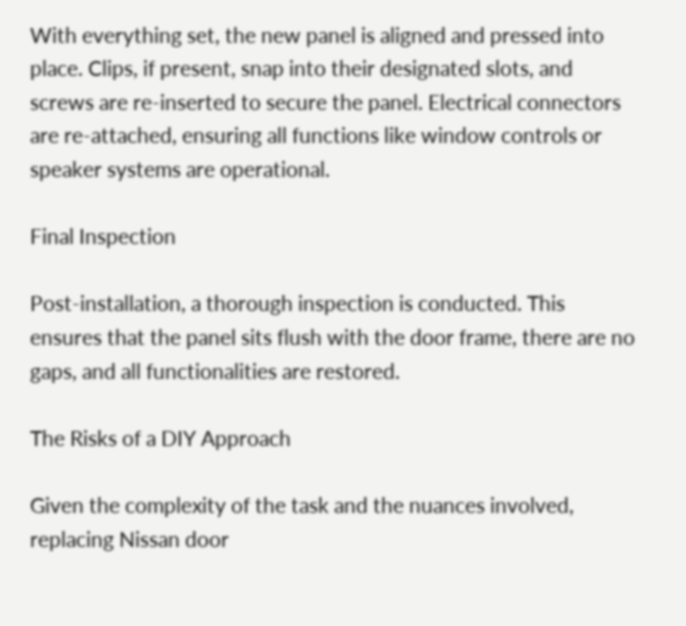With everything set, the new panel is aligned and pressed into place. Clips, if present, snap into their designated slots, and screws are re-inserted to secure the panel. Electrical connectors are re-attached, ensuring all functions like window controls or speaker systems are operational.

Final Inspection

Post-installation, a thorough inspection is conducted. This ensures that the panel sits flush with the door frame, there are no gaps, and all functionalities are restored.

The Risks of a DIY Approach

Given the complexity of the task and the nuances involved, replacing Nissan door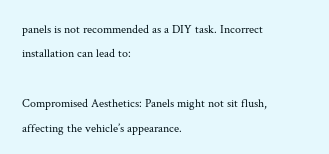panels is not recommended as a DIY task. Incorrect installation can lead to:

Compromised Aesthetics: Panels might not sit flush, affecting the vehicle’s appearance.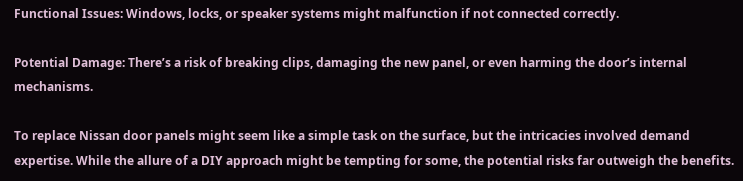Functional Issues: Windows, locks, or speaker systems might malfunction if not connected correctly.

Potential Damage: There’s a risk of breaking clips, damaging the new panel, or even harming the door’s internal mechanisms.

To replace Nissan door panels might seem like a simple task on the surface, but the intricacies involved demand expertise. While the allure of a DIY approach might be tempting for some, the potential risks far outweigh the benefits.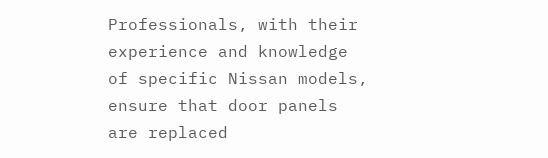Professionals, with their experience and knowledge of specific Nissan models, ensure that door panels are replaced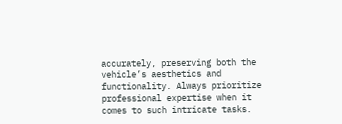accurately, preserving both the vehicle’s aesthetics and functionality. Always prioritize professional expertise when it comes to such intricate tasks.